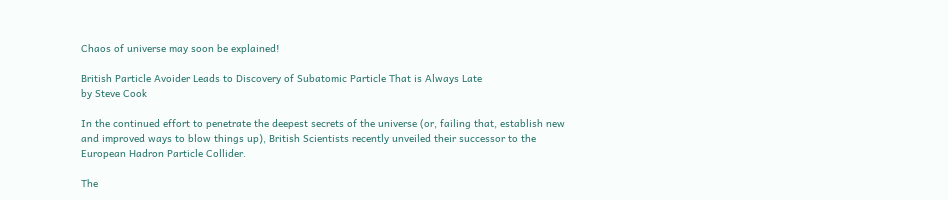Chaos of universe may soon be explained!

British Particle Avoider Leads to Discovery of Subatomic Particle That is Always Late
by Steve Cook

In the continued effort to penetrate the deepest secrets of the universe (or, failing that, establish new and improved ways to blow things up), British Scientists recently unveiled their successor to the European Hadron Particle Collider.

The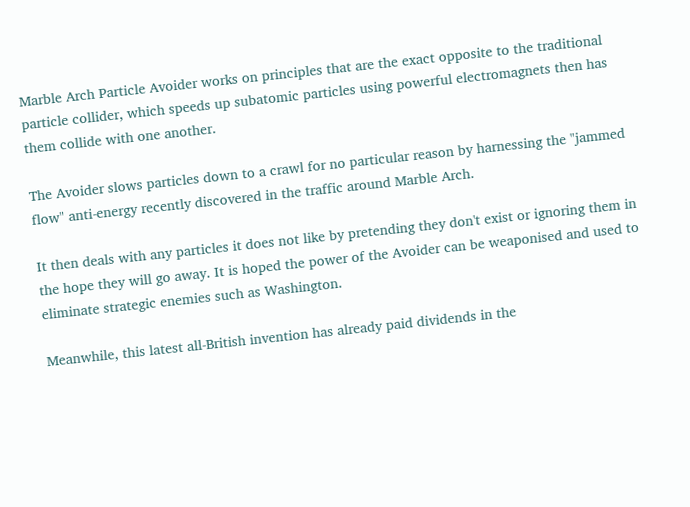Marble Arch Particle Avoider works on principles that are the exact opposite to the traditional particle collider, which speeds up subatomic particles using powerful electromagnets then has them collide with one another.

The Avoider slows particles down to a crawl for no particular reason by harnessing the "jammed flow" anti-energy recently discovered in the traffic around Marble Arch.

It then deals with any particles it does not like by pretending they don't exist or ignoring them in the hope they will go away. It is hoped the power of the Avoider can be weaponised and used to eliminate strategic enemies such as Washington.

Meanwhile, this latest all-British invention has already paid dividends in the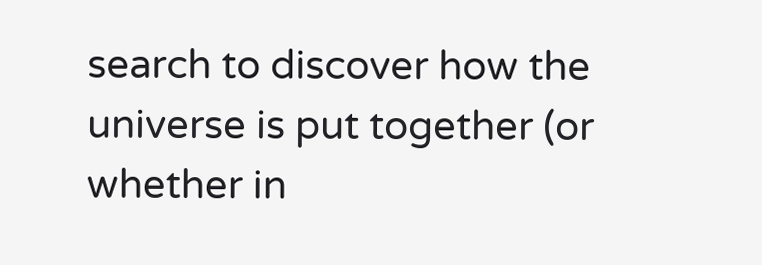search to discover how the universe is put together (or whether in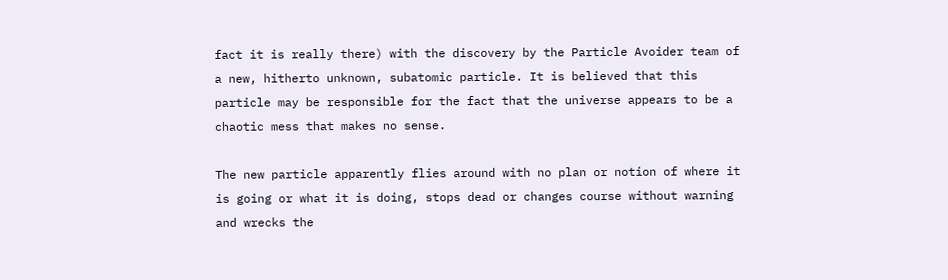fact it is really there) with the discovery by the Particle Avoider team of a new, hitherto unknown, subatomic particle. It is believed that this particle may be responsible for the fact that the universe appears to be a chaotic mess that makes no sense.

The new particle apparently flies around with no plan or notion of where it is going or what it is doing, stops dead or changes course without warning and wrecks the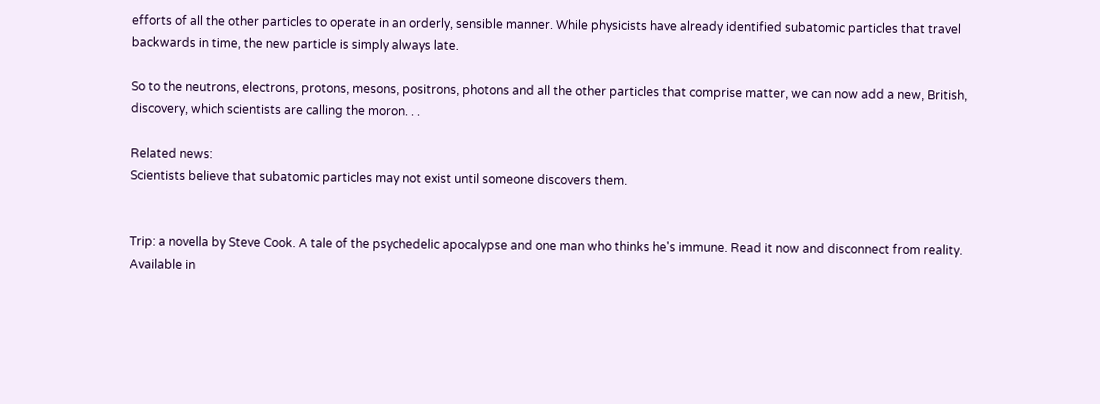efforts of all the other particles to operate in an orderly, sensible manner. While physicists have already identified subatomic particles that travel backwards in time, the new particle is simply always late.

So to the neutrons, electrons, protons, mesons, positrons, photons and all the other particles that comprise matter, we can now add a new, British, discovery, which scientists are calling the moron. . .

Related news:
Scientists believe that subatomic particles may not exist until someone discovers them.


Trip: a novella by Steve Cook. A tale of the psychedelic apocalypse and one man who thinks he's immune. Read it now and disconnect from reality. Available in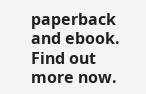paperback and ebook. Find out more now.